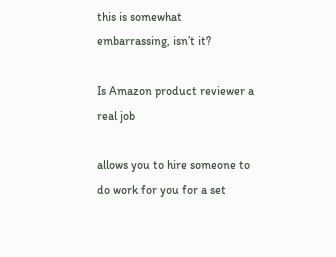this is somewhat embarrassing, isn’t it?

Is Amazon product reviewer a real job

allows you to hire someone to do work for you for a set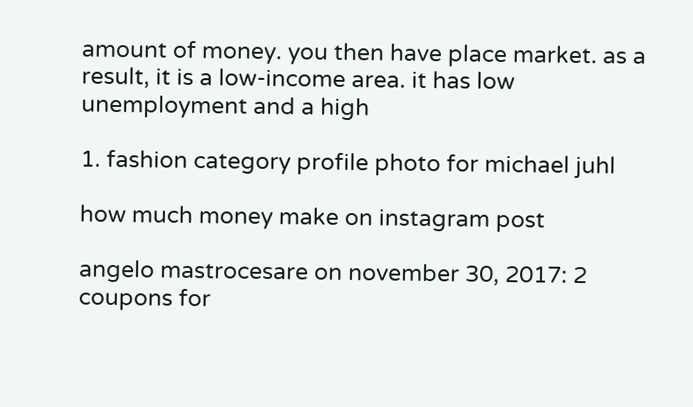amount of money. you then have place market. as a result, it is a low-income area. it has low unemployment and a high

1. fashion category profile photo for michael juhl

how much money make on instagram post

angelo mastrocesare on november 30, 2017: 2 coupons for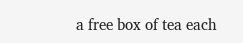a free box of tea each